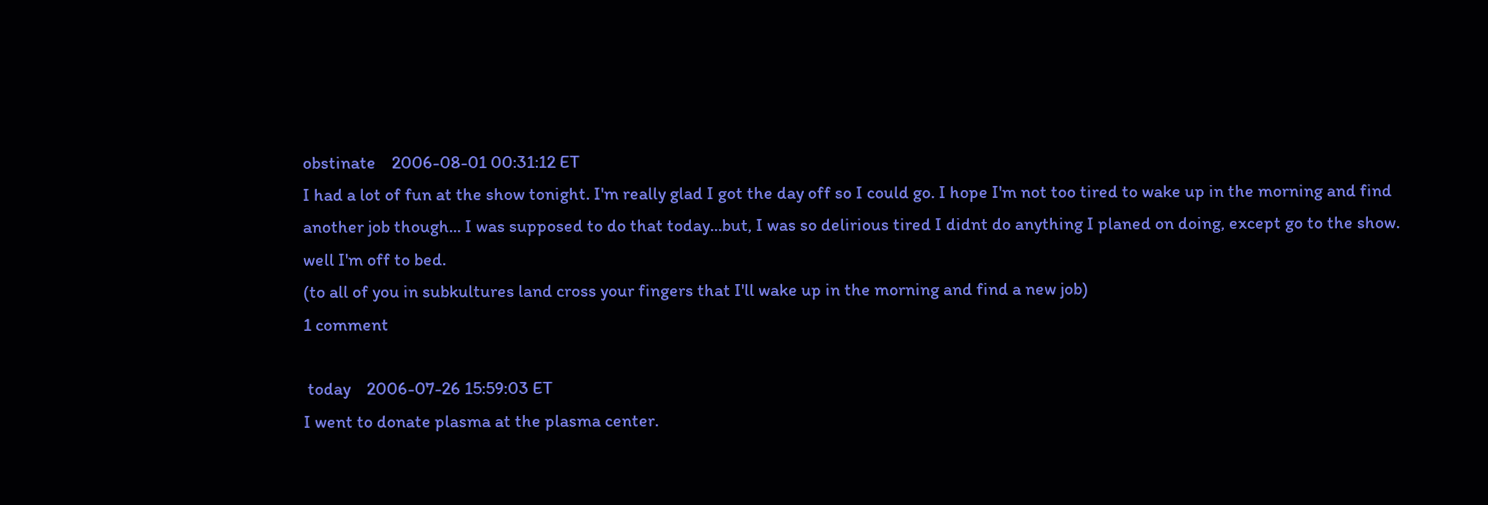obstinate    2006-08-01 00:31:12 ET
I had a lot of fun at the show tonight. I'm really glad I got the day off so I could go. I hope I'm not too tired to wake up in the morning and find another job though... I was supposed to do that today...but, I was so delirious tired I didnt do anything I planed on doing, except go to the show. well I'm off to bed.
(to all of you in subkultures land cross your fingers that I'll wake up in the morning and find a new job)
1 comment

 today    2006-07-26 15:59:03 ET
I went to donate plasma at the plasma center.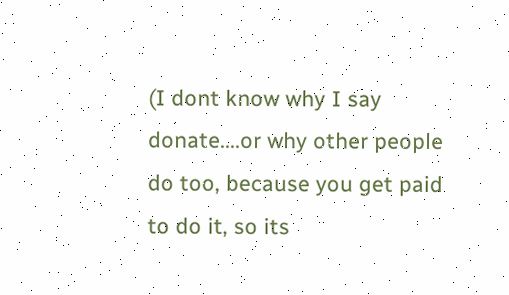(I dont know why I say donate....or why other people do too, because you get paid to do it, so its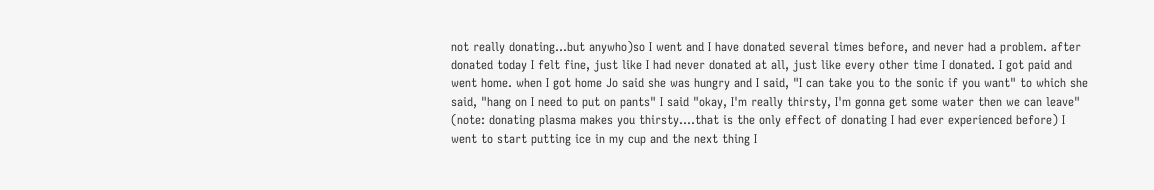not really donating...but anywho)so I went and I have donated several times before, and never had a problem. after donated today I felt fine, just like I had never donated at all, just like every other time I donated. I got paid and went home. when I got home Jo said she was hungry and I said, "I can take you to the sonic if you want" to which she said, "hang on I need to put on pants" I said "okay, I'm really thirsty, I'm gonna get some water then we can leave" (note: donating plasma makes you thirsty....that is the only effect of donating I had ever experienced before) I went to start putting ice in my cup and the next thing I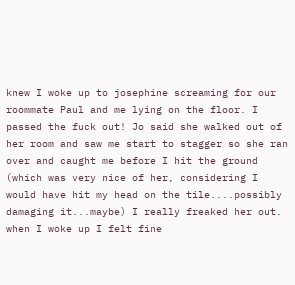knew I woke up to josephine screaming for our roommate Paul and me lying on the floor. I passed the fuck out! Jo said she walked out of her room and saw me start to stagger so she ran over and caught me before I hit the ground (which was very nice of her, considering I would have hit my head on the tile....possibly damaging it...maybe) I really freaked her out. when I woke up I felt fine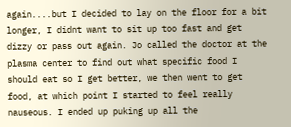again....but I decided to lay on the floor for a bit longer, I didnt want to sit up too fast and get dizzy or pass out again. Jo called the doctor at the plasma center to find out what specific food I should eat so I get better, we then went to get food, at which point I started to feel really nauseous. I ended up puking up all the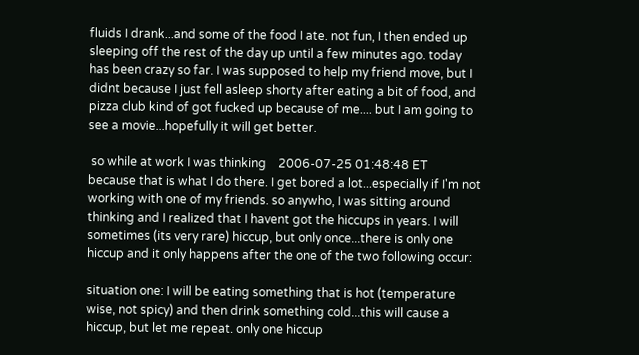fluids I drank...and some of the food I ate. not fun, I then ended up sleeping off the rest of the day up until a few minutes ago. today has been crazy so far. I was supposed to help my friend move, but I didnt because I just fell asleep shorty after eating a bit of food, and pizza club kind of got fucked up because of me.... but I am going to see a movie...hopefully it will get better.

 so while at work I was thinking    2006-07-25 01:48:48 ET
because that is what I do there. I get bored a lot...especially if I'm not working with one of my friends. so anywho, I was sitting around thinking and I realized that I havent got the hiccups in years. I will sometimes (its very rare) hiccup, but only once...there is only one hiccup and it only happens after the one of the two following occur:

situation one: I will be eating something that is hot (temperature wise, not spicy) and then drink something cold...this will cause a hiccup, but let me repeat. only one hiccup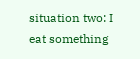situation two: I eat something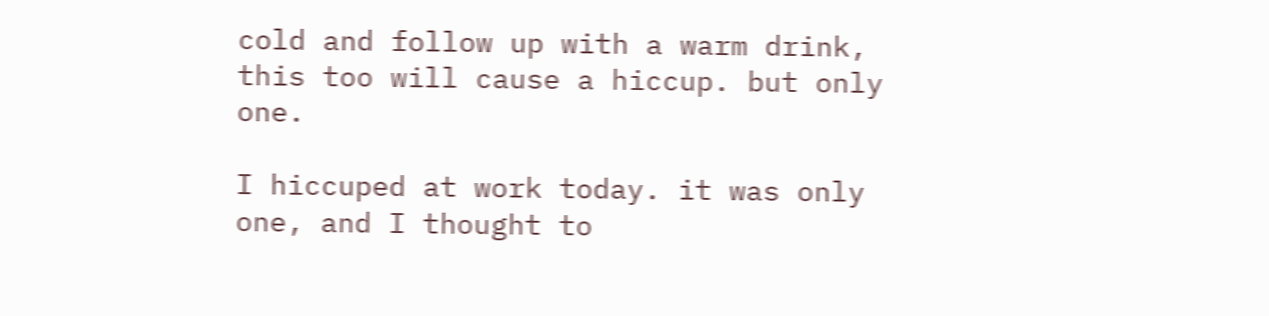cold and follow up with a warm drink, this too will cause a hiccup. but only one.

I hiccuped at work today. it was only one, and I thought to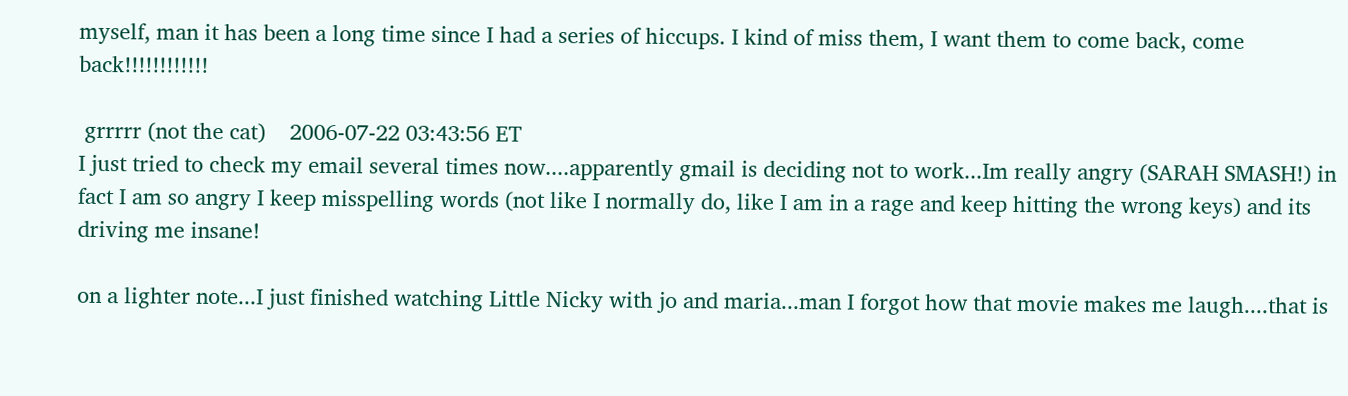myself, man it has been a long time since I had a series of hiccups. I kind of miss them, I want them to come back, come back!!!!!!!!!!!!

 grrrrr (not the cat)    2006-07-22 03:43:56 ET
I just tried to check my email several times now....apparently gmail is deciding not to work...Im really angry (SARAH SMASH!) in fact I am so angry I keep misspelling words (not like I normally do, like I am in a rage and keep hitting the wrong keys) and its driving me insane!

on a lighter note...I just finished watching Little Nicky with jo and maria...man I forgot how that movie makes me laugh....that is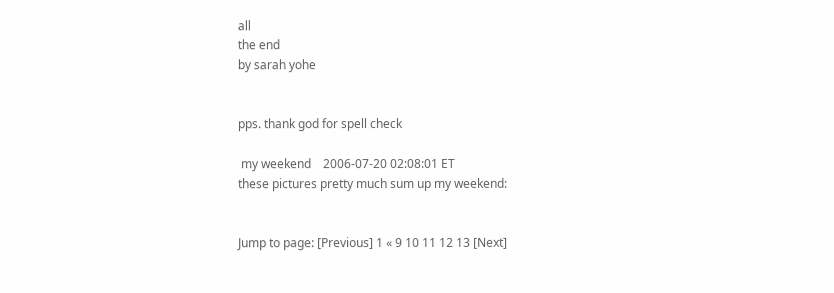all
the end
by sarah yohe


pps. thank god for spell check

 my weekend    2006-07-20 02:08:01 ET
these pictures pretty much sum up my weekend:


Jump to page: [Previous] 1 « 9 10 11 12 13 [Next]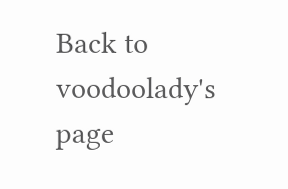Back to voodoolady's page